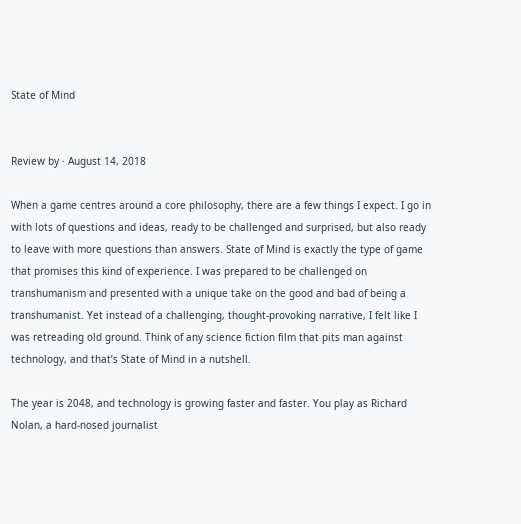State of Mind


Review by · August 14, 2018

When a game centres around a core philosophy, there are a few things I expect. I go in with lots of questions and ideas, ready to be challenged and surprised, but also ready to leave with more questions than answers. State of Mind is exactly the type of game that promises this kind of experience. I was prepared to be challenged on transhumanism and presented with a unique take on the good and bad of being a transhumanist. Yet instead of a challenging, thought-provoking narrative, I felt like I was retreading old ground. Think of any science fiction film that pits man against technology, and that’s State of Mind in a nutshell.

The year is 2048, and technology is growing faster and faster. You play as Richard Nolan, a hard-nosed journalist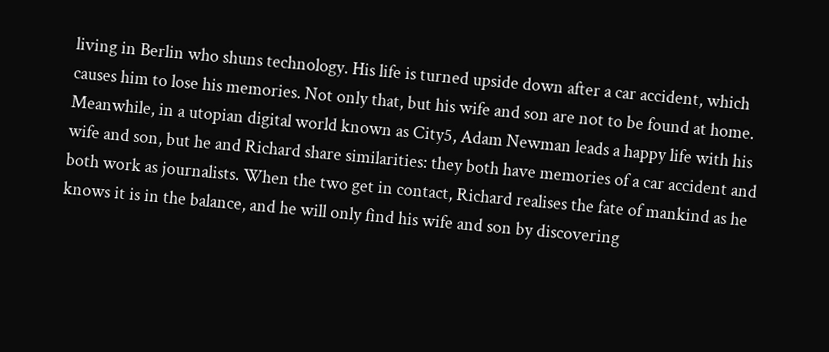living in Berlin who shuns technology. His life is turned upside down after a car accident, which causes him to lose his memories. Not only that, but his wife and son are not to be found at home. Meanwhile, in a utopian digital world known as City5, Adam Newman leads a happy life with his wife and son, but he and Richard share similarities: they both have memories of a car accident and both work as journalists. When the two get in contact, Richard realises the fate of mankind as he knows it is in the balance, and he will only find his wife and son by discovering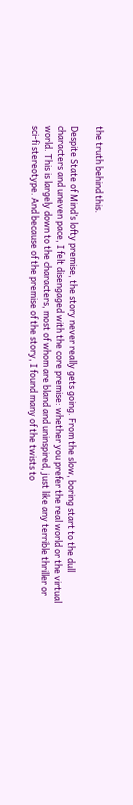the truth behind this.

Despite State of Mind’s lofty premise, the story never really gets going. From the slow, boring start to the dull characters and uneven pace, I felt disengaged with the core premise: whether you prefer the real world or the virtual world. This is largely down to the characters, most of whom are bland and uninspired, just like any terrible thriller or sci-fi stereotype. And because of the premise of the story, I found many of the twists to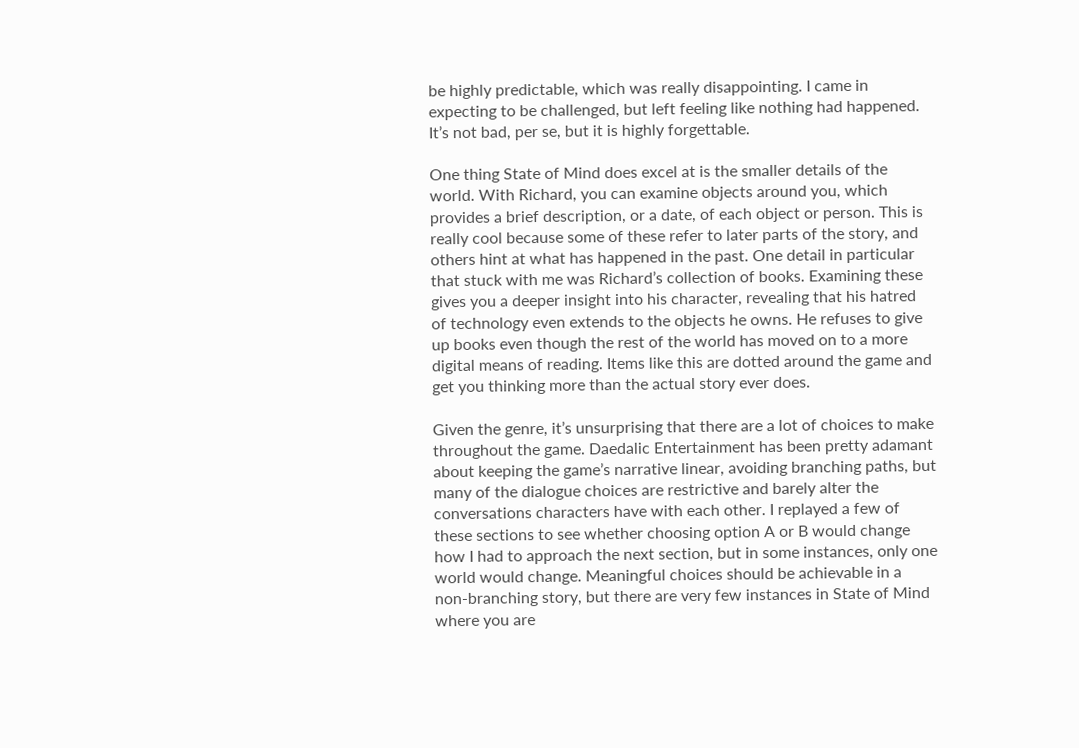be highly predictable, which was really disappointing. I came in expecting to be challenged, but left feeling like nothing had happened. It’s not bad, per se, but it is highly forgettable.

One thing State of Mind does excel at is the smaller details of the world. With Richard, you can examine objects around you, which provides a brief description, or a date, of each object or person. This is really cool because some of these refer to later parts of the story, and others hint at what has happened in the past. One detail in particular that stuck with me was Richard’s collection of books. Examining these gives you a deeper insight into his character, revealing that his hatred of technology even extends to the objects he owns. He refuses to give up books even though the rest of the world has moved on to a more digital means of reading. Items like this are dotted around the game and get you thinking more than the actual story ever does.

Given the genre, it’s unsurprising that there are a lot of choices to make throughout the game. Daedalic Entertainment has been pretty adamant about keeping the game’s narrative linear, avoiding branching paths, but many of the dialogue choices are restrictive and barely alter the conversations characters have with each other. I replayed a few of these sections to see whether choosing option A or B would change how I had to approach the next section, but in some instances, only one world would change. Meaningful choices should be achievable in a non-branching story, but there are very few instances in State of Mind where you are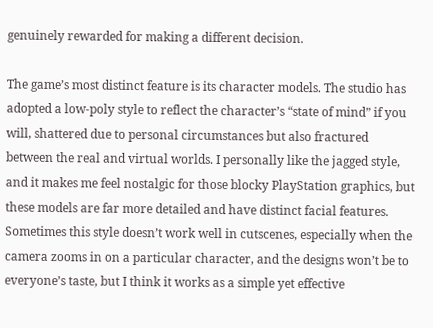genuinely rewarded for making a different decision.

The game’s most distinct feature is its character models. The studio has adopted a low-poly style to reflect the character’s “state of mind” if you will, shattered due to personal circumstances but also fractured between the real and virtual worlds. I personally like the jagged style, and it makes me feel nostalgic for those blocky PlayStation graphics, but these models are far more detailed and have distinct facial features. Sometimes this style doesn’t work well in cutscenes, especially when the camera zooms in on a particular character, and the designs won’t be to everyone’s taste, but I think it works as a simple yet effective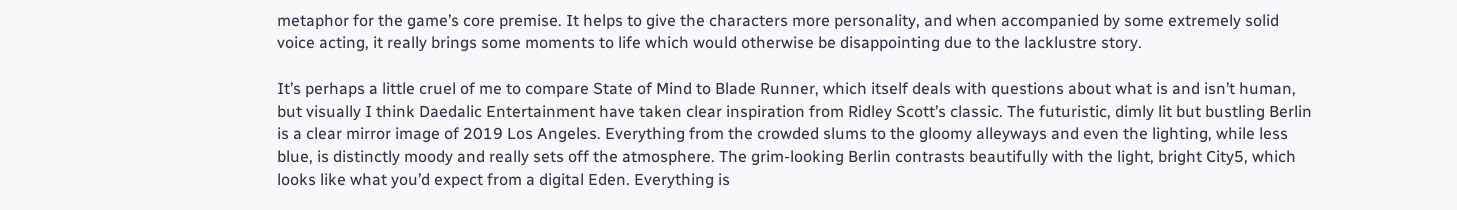metaphor for the game’s core premise. It helps to give the characters more personality, and when accompanied by some extremely solid voice acting, it really brings some moments to life which would otherwise be disappointing due to the lacklustre story.

It’s perhaps a little cruel of me to compare State of Mind to Blade Runner, which itself deals with questions about what is and isn’t human, but visually I think Daedalic Entertainment have taken clear inspiration from Ridley Scott’s classic. The futuristic, dimly lit but bustling Berlin is a clear mirror image of 2019 Los Angeles. Everything from the crowded slums to the gloomy alleyways and even the lighting, while less blue, is distinctly moody and really sets off the atmosphere. The grim-looking Berlin contrasts beautifully with the light, bright City5, which looks like what you’d expect from a digital Eden. Everything is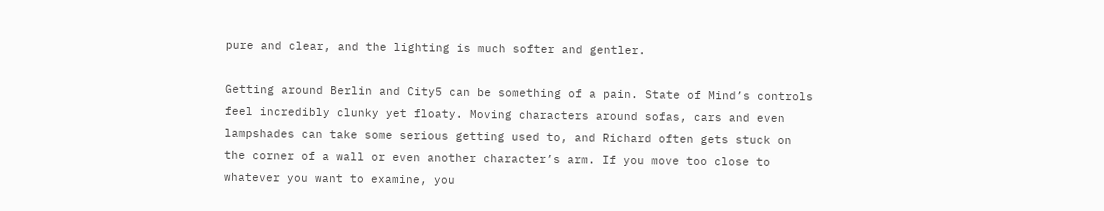pure and clear, and the lighting is much softer and gentler.

Getting around Berlin and City5 can be something of a pain. State of Mind’s controls feel incredibly clunky yet floaty. Moving characters around sofas, cars and even lampshades can take some serious getting used to, and Richard often gets stuck on the corner of a wall or even another character’s arm. If you move too close to whatever you want to examine, you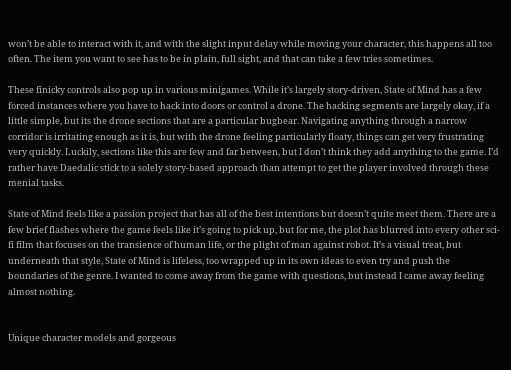won’t be able to interact with it, and with the slight input delay while moving your character, this happens all too often. The item you want to see has to be in plain, full sight, and that can take a few tries sometimes.

These finicky controls also pop up in various minigames. While it’s largely story-driven, State of Mind has a few forced instances where you have to hack into doors or control a drone. The hacking segments are largely okay, if a little simple, but its the drone sections that are a particular bugbear. Navigating anything through a narrow corridor is irritating enough as it is, but with the drone feeling particularly floaty, things can get very frustrating very quickly. Luckily, sections like this are few and far between, but I don’t think they add anything to the game. I’d rather have Daedalic stick to a solely story-based approach than attempt to get the player involved through these menial tasks.

State of Mind feels like a passion project that has all of the best intentions but doesn’t quite meet them. There are a few brief flashes where the game feels like it’s going to pick up, but for me, the plot has blurred into every other sci-fi film that focuses on the transience of human life, or the plight of man against robot. It’s a visual treat, but underneath that style, State of Mind is lifeless, too wrapped up in its own ideas to even try and push the boundaries of the genre. I wanted to come away from the game with questions, but instead I came away feeling almost nothing.


Unique character models and gorgeous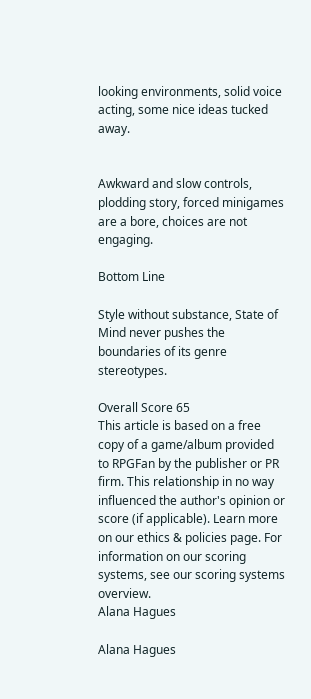looking environments, solid voice acting, some nice ideas tucked away.


Awkward and slow controls, plodding story, forced minigames are a bore, choices are not engaging.

Bottom Line

Style without substance, State of Mind never pushes the boundaries of its genre stereotypes.

Overall Score 65
This article is based on a free copy of a game/album provided to RPGFan by the publisher or PR firm. This relationship in no way influenced the author's opinion or score (if applicable). Learn more on our ethics & policies page. For information on our scoring systems, see our scoring systems overview.
Alana Hagues

Alana Hagues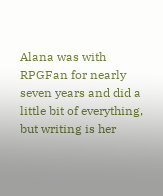Alana was with RPGFan for nearly seven years and did a little bit of everything, but writing is her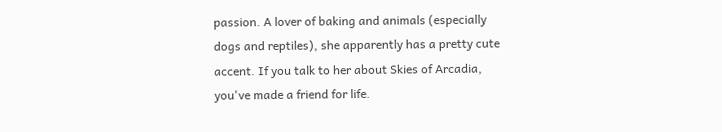passion. A lover of baking and animals (especially dogs and reptiles), she apparently has a pretty cute accent. If you talk to her about Skies of Arcadia, you've made a friend for life.